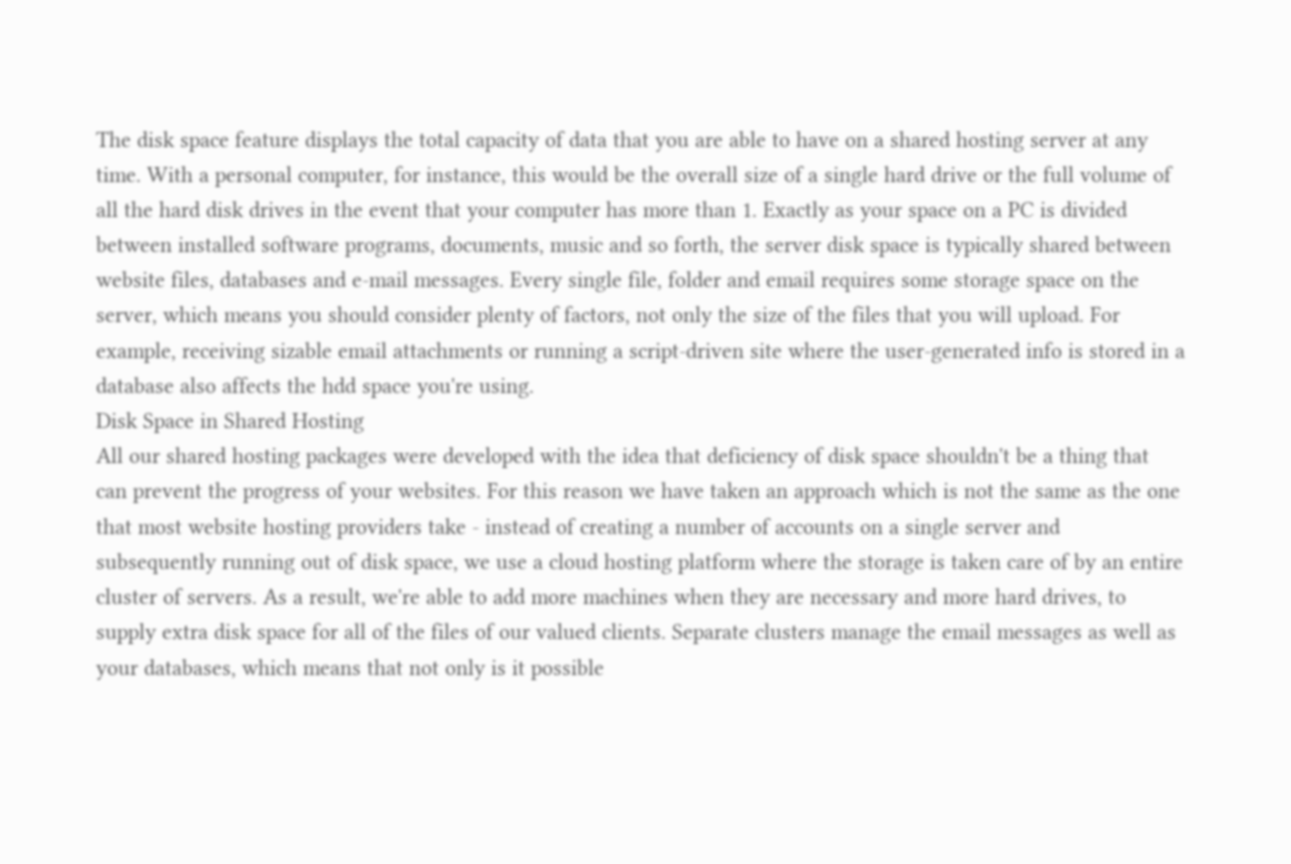The disk space feature displays the total capacity of data that you are able to have on a shared hosting server at any time. With a personal computer, for instance, this would be the overall size of a single hard drive or the full volume of all the hard disk drives in the event that your computer has more than 1. Exactly as your space on a PC is divided between installed software programs, documents, music and so forth, the server disk space is typically shared between website files, databases and e-mail messages. Every single file, folder and email requires some storage space on the server, which means you should consider plenty of factors, not only the size of the files that you will upload. For example, receiving sizable email attachments or running a script-driven site where the user-generated info is stored in a database also affects the hdd space you're using.
Disk Space in Shared Hosting
All our shared hosting packages were developed with the idea that deficiency of disk space shouldn't be a thing that can prevent the progress of your websites. For this reason we have taken an approach which is not the same as the one that most website hosting providers take - instead of creating a number of accounts on a single server and subsequently running out of disk space, we use a cloud hosting platform where the storage is taken care of by an entire cluster of servers. As a result, we're able to add more machines when they are necessary and more hard drives, to supply extra disk space for all of the files of our valued clients. Separate clusters manage the email messages as well as your databases, which means that not only is it possible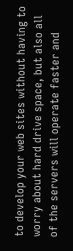to develop your web sites without having to worry about hard drive space, but also all of the servers will operate faster and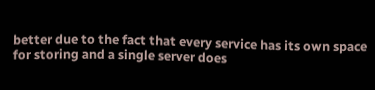better due to the fact that every service has its own space for storing and a single server does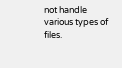not handle various types of files.